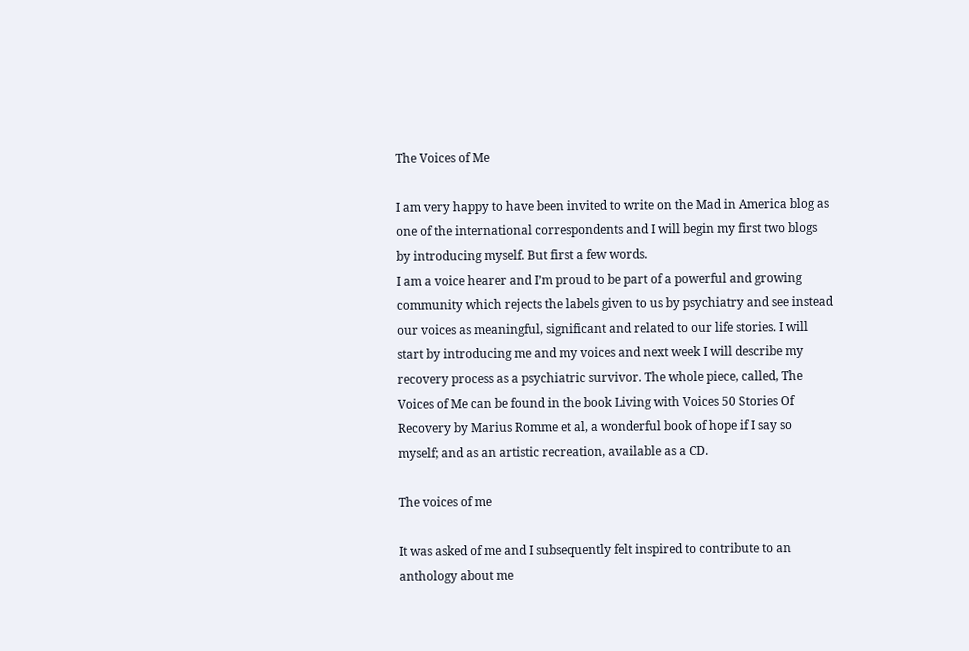The Voices of Me

I am very happy to have been invited to write on the Mad in America blog as one of the international correspondents and I will begin my first two blogs by introducing myself. But first a few words.
I am a voice hearer and I’m proud to be part of a powerful and growing community which rejects the labels given to us by psychiatry and see instead our voices as meaningful, significant and related to our life stories. I will start by introducing me and my voices and next week I will describe my recovery process as a psychiatric survivor. The whole piece, called, The Voices of Me can be found in the book Living with Voices 50 Stories Of Recovery by Marius Romme et al, a wonderful book of hope if I say so myself; and as an artistic recreation, available as a CD.

The voices of me

It was asked of me and I subsequently felt inspired to contribute to an anthology about me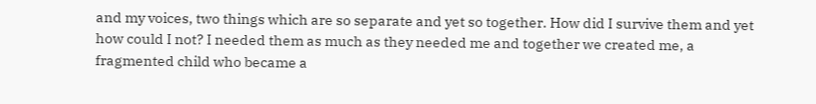and my voices, two things which are so separate and yet so together. How did I survive them and yet how could I not? I needed them as much as they needed me and together we created me, a fragmented child who became a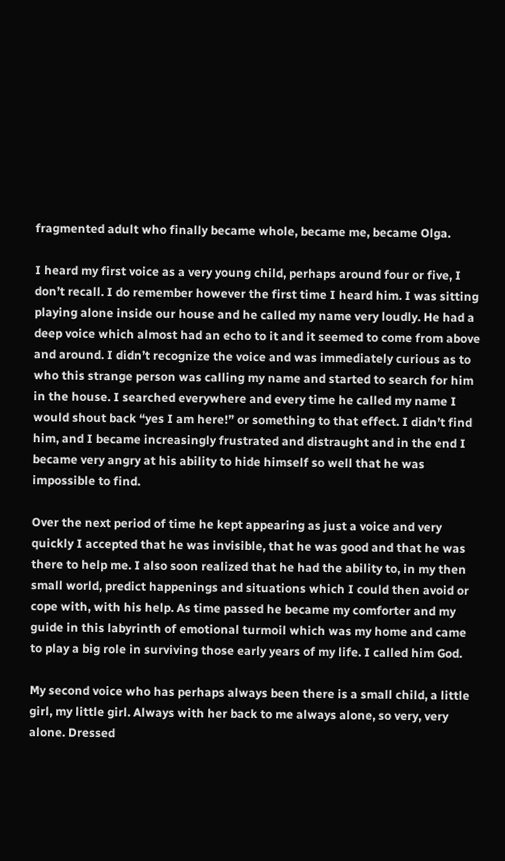fragmented adult who finally became whole, became me, became Olga.

I heard my first voice as a very young child, perhaps around four or five, I don’t recall. I do remember however the first time I heard him. I was sitting playing alone inside our house and he called my name very loudly. He had a deep voice which almost had an echo to it and it seemed to come from above and around. I didn’t recognize the voice and was immediately curious as to who this strange person was calling my name and started to search for him in the house. I searched everywhere and every time he called my name I would shout back “yes I am here!” or something to that effect. I didn’t find him, and I became increasingly frustrated and distraught and in the end I became very angry at his ability to hide himself so well that he was impossible to find.

Over the next period of time he kept appearing as just a voice and very quickly I accepted that he was invisible, that he was good and that he was there to help me. I also soon realized that he had the ability to, in my then small world, predict happenings and situations which I could then avoid or cope with, with his help. As time passed he became my comforter and my guide in this labyrinth of emotional turmoil which was my home and came to play a big role in surviving those early years of my life. I called him God.

My second voice who has perhaps always been there is a small child, a little girl, my little girl. Always with her back to me always alone, so very, very alone. Dressed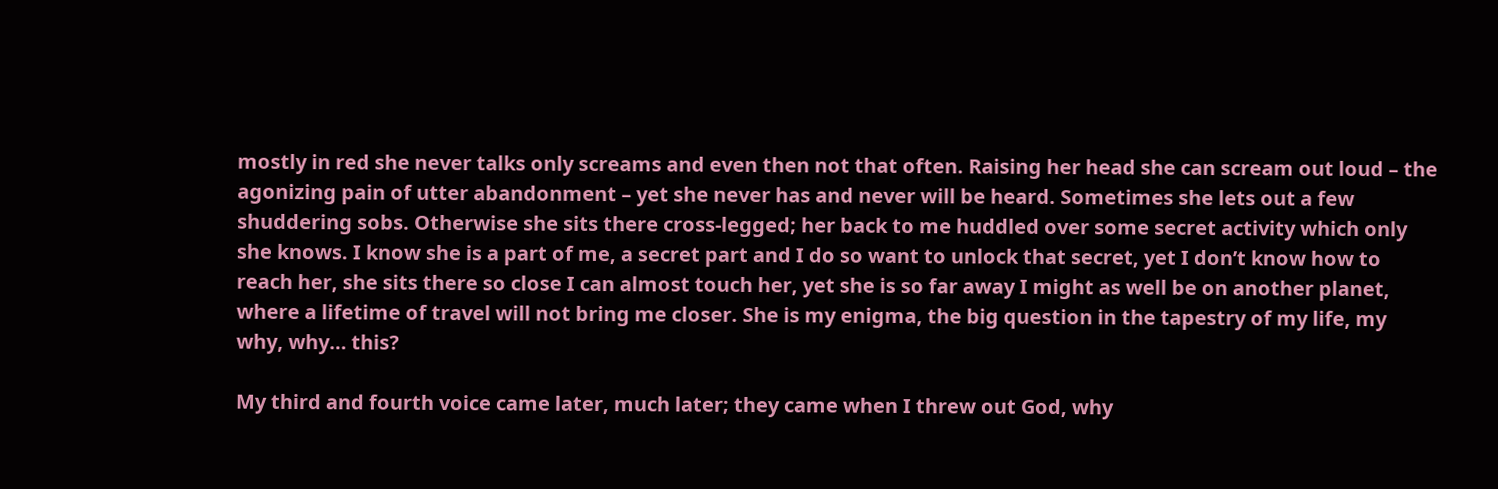mostly in red she never talks only screams and even then not that often. Raising her head she can scream out loud – the agonizing pain of utter abandonment – yet she never has and never will be heard. Sometimes she lets out a few shuddering sobs. Otherwise she sits there cross-legged; her back to me huddled over some secret activity which only she knows. I know she is a part of me, a secret part and I do so want to unlock that secret, yet I don’t know how to reach her, she sits there so close I can almost touch her, yet she is so far away I might as well be on another planet, where a lifetime of travel will not bring me closer. She is my enigma, the big question in the tapestry of my life, my why, why… this?

My third and fourth voice came later, much later; they came when I threw out God, why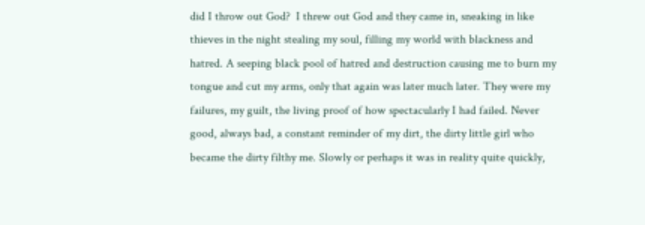did I throw out God?  I threw out God and they came in, sneaking in like thieves in the night stealing my soul, filling my world with blackness and hatred. A seeping black pool of hatred and destruction causing me to burn my tongue and cut my arms, only that again was later much later. They were my failures, my guilt, the living proof of how spectacularly I had failed. Never good, always bad, a constant reminder of my dirt, the dirty little girl who became the dirty filthy me. Slowly or perhaps it was in reality quite quickly,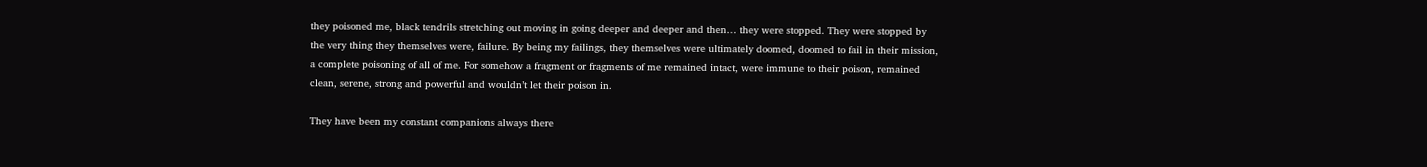they poisoned me, black tendrils stretching out moving in going deeper and deeper and then… they were stopped. They were stopped by the very thing they themselves were, failure. By being my failings, they themselves were ultimately doomed, doomed to fail in their mission, a complete poisoning of all of me. For somehow a fragment or fragments of me remained intact, were immune to their poison, remained clean, serene, strong and powerful and wouldn’t let their poison in.

They have been my constant companions always there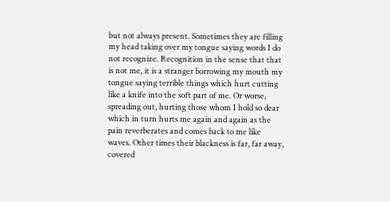but not always present. Sometimes they are filling my head taking over my tongue saying words I do not recognize. Recognition in the sense that that is not me, it is a stranger borrowing my mouth my tongue saying terrible things which hurt cutting like a knife into the soft part of me. Or worse, spreading out, hurting those whom I hold so dear which in turn hurts me again and again as the pain reverberates and comes back to me like waves. Other times their blackness is far, far away, covered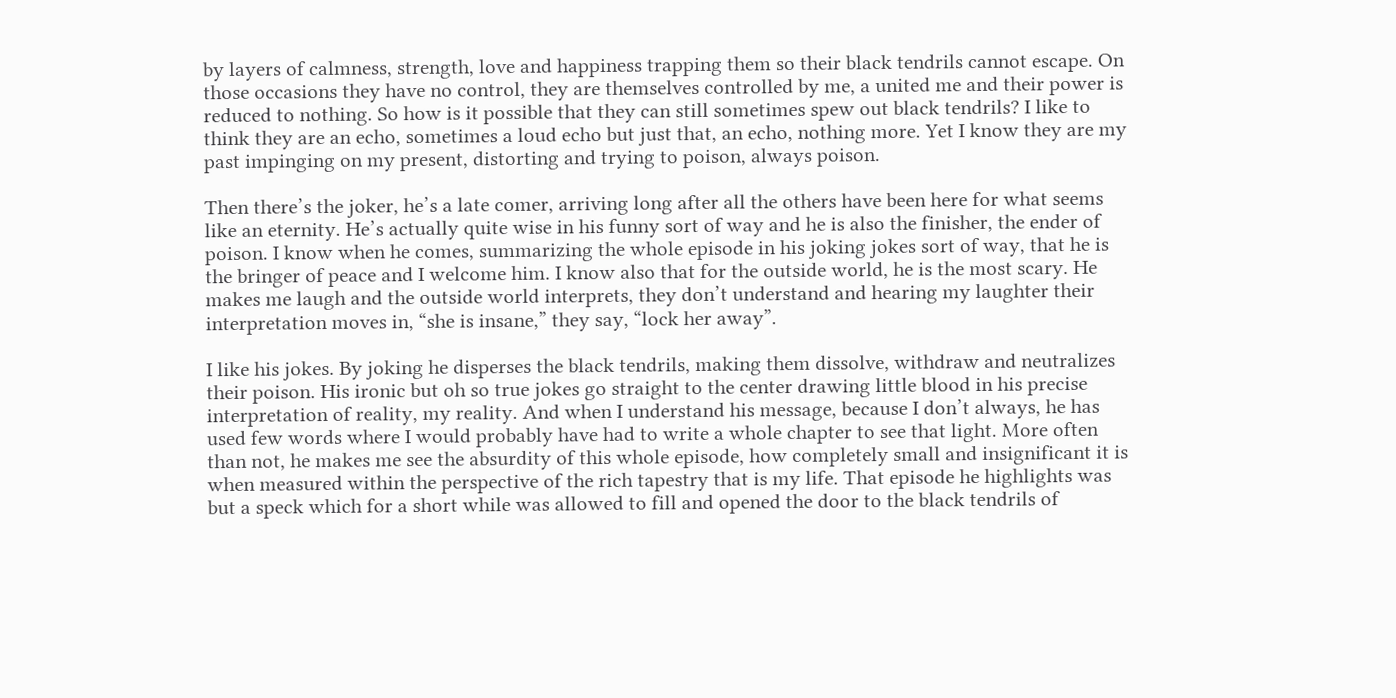by layers of calmness, strength, love and happiness trapping them so their black tendrils cannot escape. On those occasions they have no control, they are themselves controlled by me, a united me and their power is reduced to nothing. So how is it possible that they can still sometimes spew out black tendrils? I like to think they are an echo, sometimes a loud echo but just that, an echo, nothing more. Yet I know they are my past impinging on my present, distorting and trying to poison, always poison.

Then there’s the joker, he’s a late comer, arriving long after all the others have been here for what seems like an eternity. He’s actually quite wise in his funny sort of way and he is also the finisher, the ender of poison. I know when he comes, summarizing the whole episode in his joking jokes sort of way, that he is the bringer of peace and I welcome him. I know also that for the outside world, he is the most scary. He makes me laugh and the outside world interprets, they don’t understand and hearing my laughter their interpretation moves in, “she is insane,” they say, “lock her away”.

I like his jokes. By joking he disperses the black tendrils, making them dissolve, withdraw and neutralizes their poison. His ironic but oh so true jokes go straight to the center drawing little blood in his precise interpretation of reality, my reality. And when I understand his message, because I don’t always, he has used few words where I would probably have had to write a whole chapter to see that light. More often than not, he makes me see the absurdity of this whole episode, how completely small and insignificant it is when measured within the perspective of the rich tapestry that is my life. That episode he highlights was but a speck which for a short while was allowed to fill and opened the door to the black tendrils of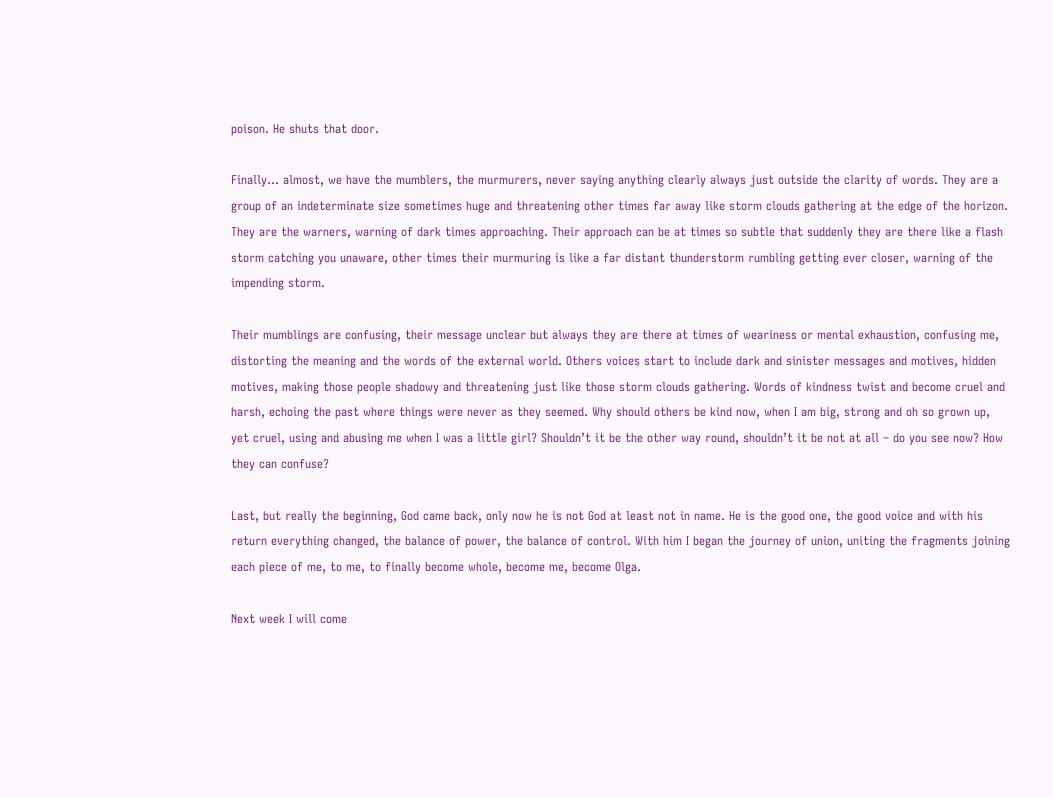poison. He shuts that door.

Finally… almost, we have the mumblers, the murmurers, never saying anything clearly always just outside the clarity of words. They are a group of an indeterminate size sometimes huge and threatening other times far away like storm clouds gathering at the edge of the horizon. They are the warners, warning of dark times approaching. Their approach can be at times so subtle that suddenly they are there like a flash storm catching you unaware, other times their murmuring is like a far distant thunderstorm rumbling getting ever closer, warning of the impending storm.

Their mumblings are confusing, their message unclear but always they are there at times of weariness or mental exhaustion, confusing me, distorting the meaning and the words of the external world. Others voices start to include dark and sinister messages and motives, hidden motives, making those people shadowy and threatening just like those storm clouds gathering. Words of kindness twist and become cruel and harsh, echoing the past where things were never as they seemed. Why should others be kind now, when I am big, strong and oh so grown up, yet cruel, using and abusing me when I was a little girl? Shouldn’t it be the other way round, shouldn’t it be not at all – do you see now? How they can confuse?

Last, but really the beginning, God came back, only now he is not God at least not in name. He is the good one, the good voice and with his return everything changed, the balance of power, the balance of control. With him I began the journey of union, uniting the fragments joining each piece of me, to me, to finally become whole, become me, become Olga.

Next week I will come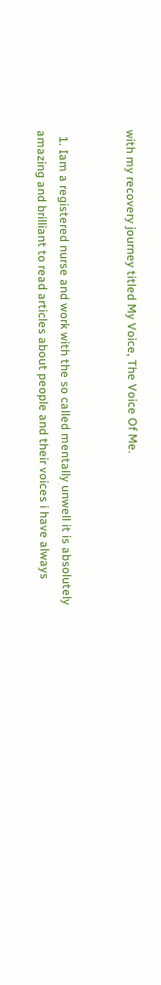with my recovery journey titled My Voice, The Voice Of Me.


  1. Iam a registered nurse and work with the so called mentally unwell it is absolutely amazing and brilliant to read articles about people and their voices i have always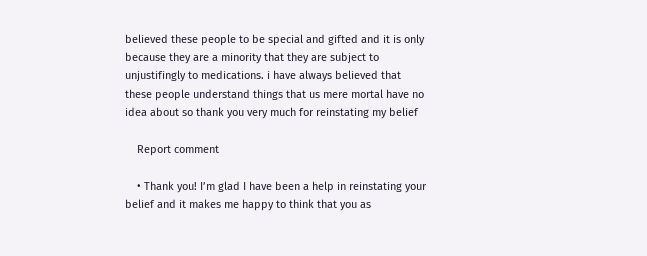believed these people to be special and gifted and it is only because they are a minority that they are subject to unjustifingly to medications. i have always believed that these people understand things that us mere mortal have no idea about so thank you very much for reinstating my belief

    Report comment

    • Thank you! I’m glad I have been a help in reinstating your belief and it makes me happy to think that you as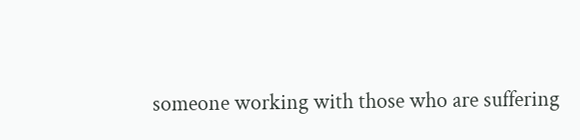someone working with those who are suffering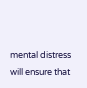mental distress will ensure that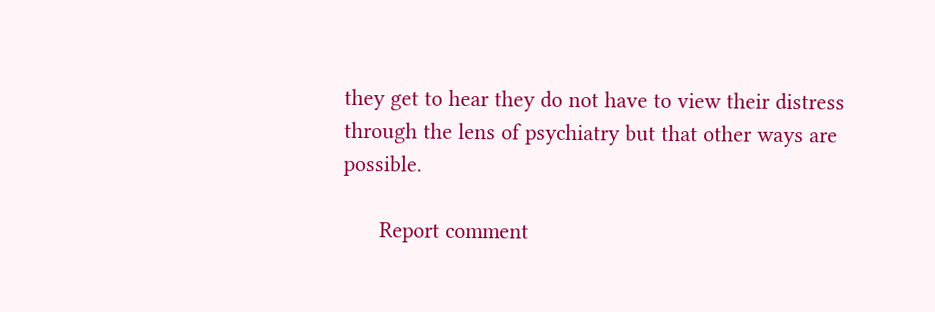they get to hear they do not have to view their distress through the lens of psychiatry but that other ways are possible.

      Report comment